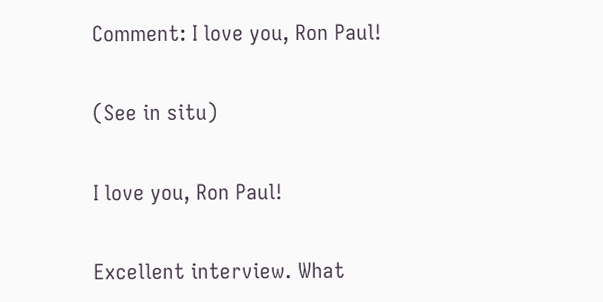Comment: I love you, Ron Paul!

(See in situ)

I love you, Ron Paul!

Excellent interview. What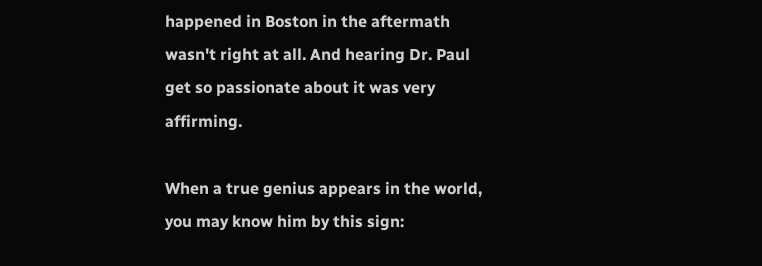happened in Boston in the aftermath wasn't right at all. And hearing Dr. Paul get so passionate about it was very affirming.

When a true genius appears in the world, you may know him by this sign: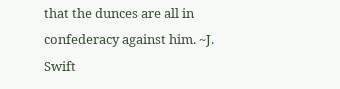that the dunces are all in confederacy against him. ~J. Swift